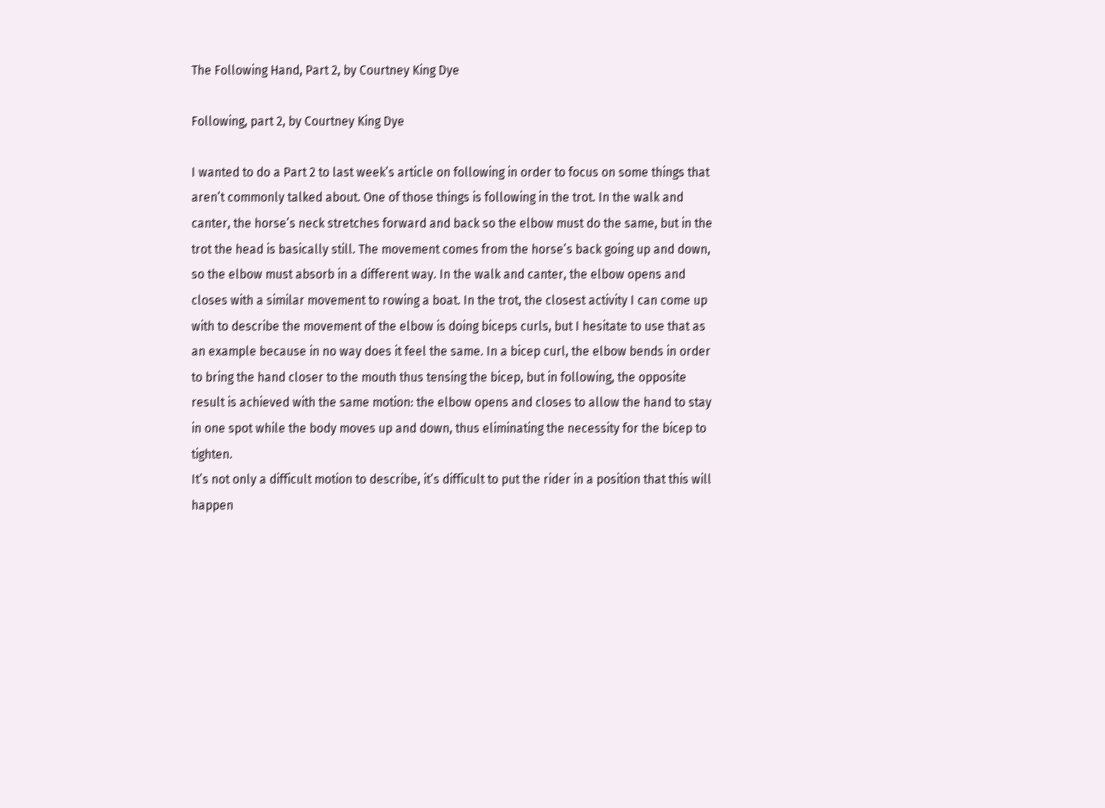The Following Hand, Part 2, by Courtney King Dye

Following, part 2, by Courtney King Dye

I wanted to do a Part 2 to last week’s article on following in order to focus on some things that aren’t commonly talked about. One of those things is following in the trot. In the walk and canter, the horse’s neck stretches forward and back so the elbow must do the same, but in the trot the head is basically still. The movement comes from the horse’s back going up and down, so the elbow must absorb in a different way. In the walk and canter, the elbow opens and closes with a similar movement to rowing a boat. In the trot, the closest activity I can come up with to describe the movement of the elbow is doing biceps curls, but I hesitate to use that as an example because in no way does it feel the same. In a bicep curl, the elbow bends in order to bring the hand closer to the mouth thus tensing the bicep, but in following, the opposite result is achieved with the same motion: the elbow opens and closes to allow the hand to stay in one spot while the body moves up and down, thus eliminating the necessity for the bicep to tighten.
It’s not only a difficult motion to describe, it’s difficult to put the rider in a position that this will happen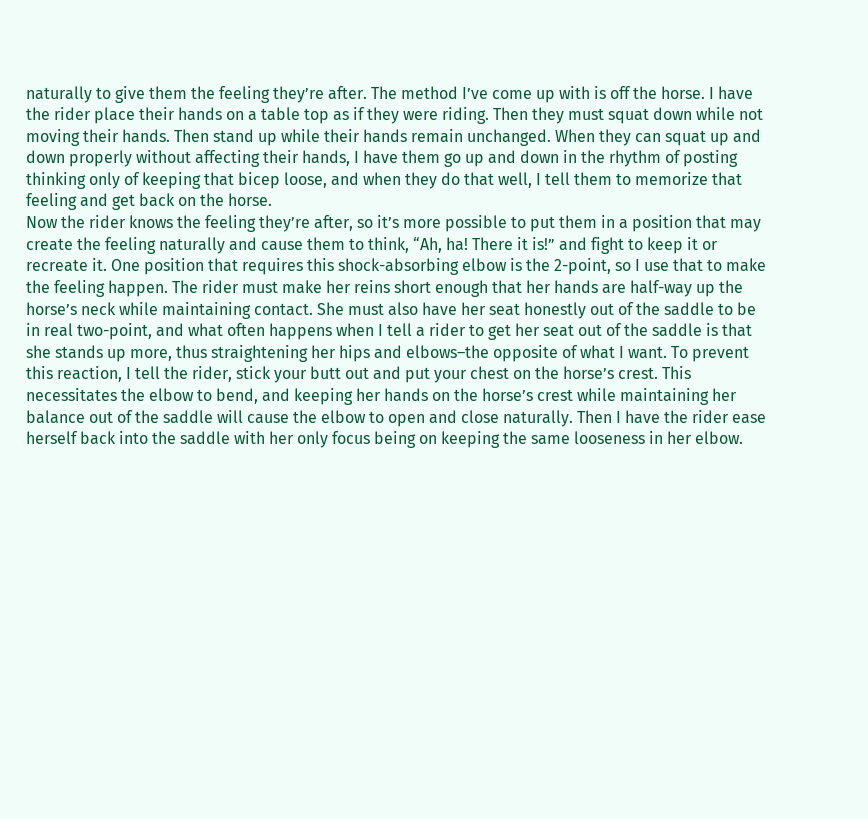naturally to give them the feeling they’re after. The method I’ve come up with is off the horse. I have the rider place their hands on a table top as if they were riding. Then they must squat down while not moving their hands. Then stand up while their hands remain unchanged. When they can squat up and down properly without affecting their hands, I have them go up and down in the rhythm of posting thinking only of keeping that bicep loose, and when they do that well, I tell them to memorize that feeling and get back on the horse.
Now the rider knows the feeling they’re after, so it’s more possible to put them in a position that may create the feeling naturally and cause them to think, “Ah, ha! There it is!” and fight to keep it or recreate it. One position that requires this shock-absorbing elbow is the 2-point, so I use that to make the feeling happen. The rider must make her reins short enough that her hands are half-way up the horse’s neck while maintaining contact. She must also have her seat honestly out of the saddle to be in real two-point, and what often happens when I tell a rider to get her seat out of the saddle is that she stands up more, thus straightening her hips and elbows–the opposite of what I want. To prevent this reaction, I tell the rider, stick your butt out and put your chest on the horse’s crest. This necessitates the elbow to bend, and keeping her hands on the horse’s crest while maintaining her balance out of the saddle will cause the elbow to open and close naturally. Then I have the rider ease herself back into the saddle with her only focus being on keeping the same looseness in her elbow.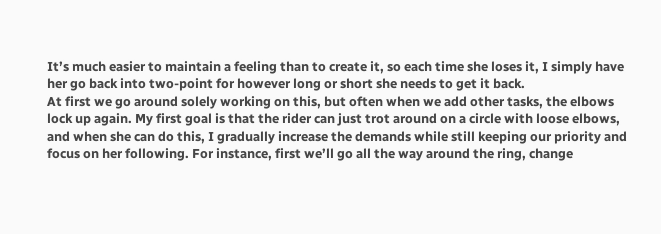It’s much easier to maintain a feeling than to create it, so each time she loses it, I simply have her go back into two-point for however long or short she needs to get it back.
At first we go around solely working on this, but often when we add other tasks, the elbows lock up again. My first goal is that the rider can just trot around on a circle with loose elbows, and when she can do this, I gradually increase the demands while still keeping our priority and focus on her following. For instance, first we’ll go all the way around the ring, change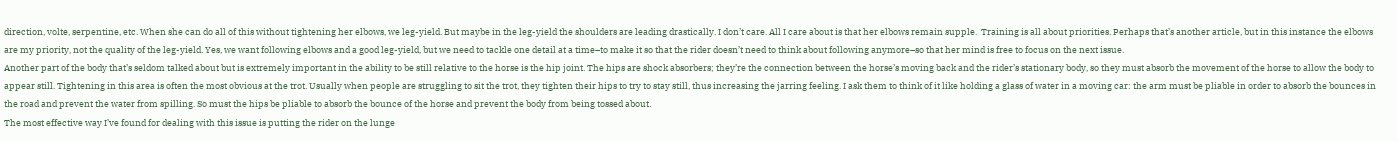direction, volte, serpentine, etc. When she can do all of this without tightening her elbows, we leg-yield. But maybe in the leg-yield the shoulders are leading drastically. I don’t care. All I care about is that her elbows remain supple.  Training is all about priorities. Perhaps that’s another article, but in this instance the elbows are my priority, not the quality of the leg-yield. Yes, we want following elbows and a good leg-yield, but we need to tackle one detail at a time–to make it so that the rider doesn’t need to think about following anymore–so that her mind is free to focus on the next issue.
Another part of the body that’s seldom talked about but is extremely important in the ability to be still relative to the horse is the hip joint. The hips are shock absorbers; they’re the connection between the horse’s moving back and the rider’s stationary body, so they must absorb the movement of the horse to allow the body to appear still. Tightening in this area is often the most obvious at the trot. Usually when people are struggling to sit the trot, they tighten their hips to try to stay still, thus increasing the jarring feeling. I ask them to think of it like holding a glass of water in a moving car: the arm must be pliable in order to absorb the bounces in the road and prevent the water from spilling. So must the hips be pliable to absorb the bounce of the horse and prevent the body from being tossed about.
The most effective way I’ve found for dealing with this issue is putting the rider on the lunge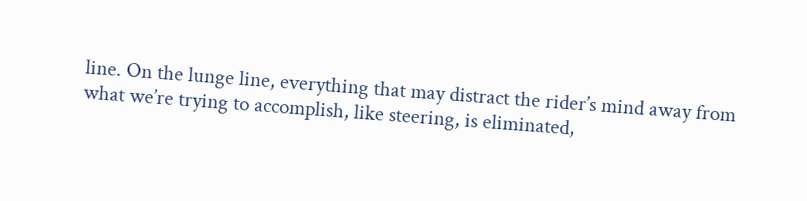line. On the lunge line, everything that may distract the rider’s mind away from what we’re trying to accomplish, like steering, is eliminated,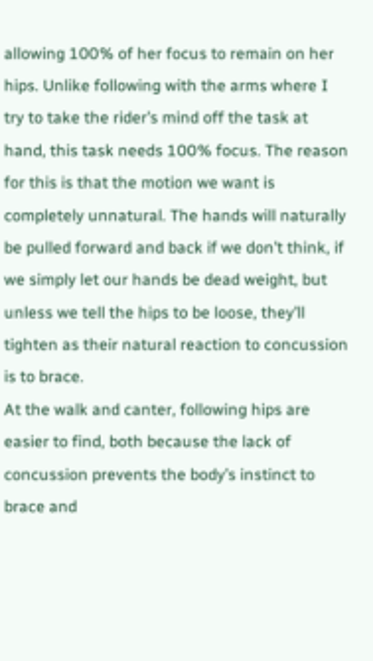allowing 100% of her focus to remain on her hips. Unlike following with the arms where I try to take the rider’s mind off the task at hand, this task needs 100% focus. The reason for this is that the motion we want is completely unnatural. The hands will naturally  be pulled forward and back if we don’t think, if we simply let our hands be dead weight, but unless we tell the hips to be loose, they’ll tighten as their natural reaction to concussion is to brace.
At the walk and canter, following hips are easier to find, both because the lack of concussion prevents the body’s instinct to brace and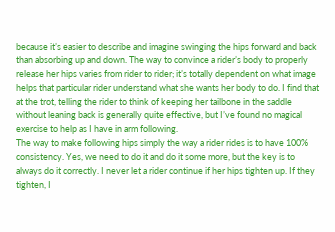because it’s easier to describe and imagine swinging the hips forward and back than absorbing up and down. The way to convince a rider’s body to properly release her hips varies from rider to rider; it’s totally dependent on what image helps that particular rider understand what she wants her body to do. I find that at the trot, telling the rider to think of keeping her tailbone in the saddle without leaning back is generally quite effective, but I’ve found no magical exercise to help as I have in arm following.
The way to make following hips simply the way a rider rides is to have 100% consistency. Yes, we need to do it and do it some more, but the key is to always do it correctly. I never let a rider continue if her hips tighten up. If they tighten, I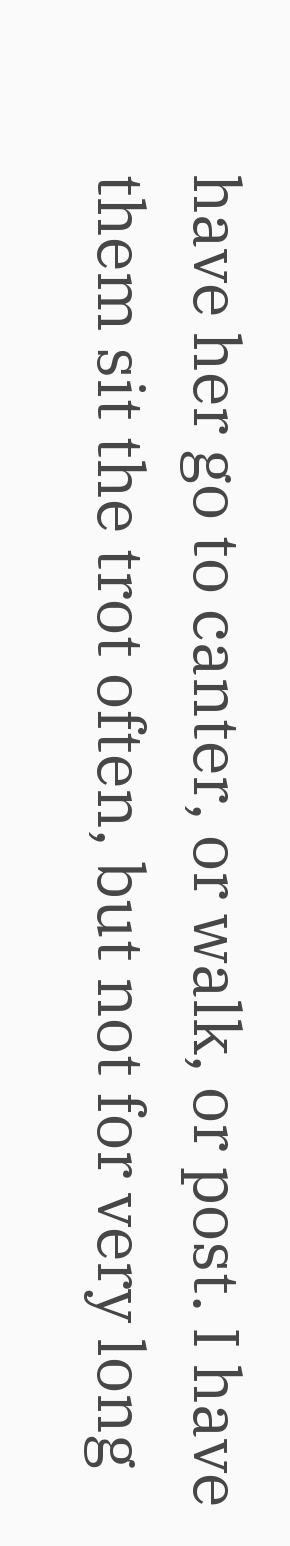have her go to canter, or walk, or post. I have them sit the trot often, but not for very long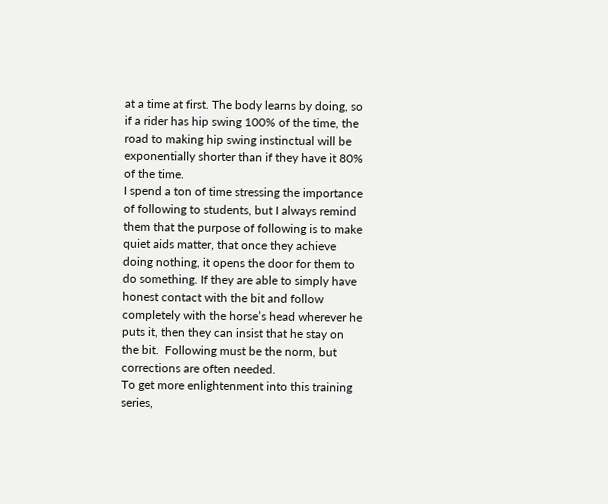at a time at first. The body learns by doing, so if a rider has hip swing 100% of the time, the road to making hip swing instinctual will be exponentially shorter than if they have it 80% of the time.
I spend a ton of time stressing the importance of following to students, but I always remind them that the purpose of following is to make quiet aids matter, that once they achieve doing nothing, it opens the door for them to do something. If they are able to simply have honest contact with the bit and follow completely with the horse’s head wherever he puts it, then they can insist that he stay on the bit.  Following must be the norm, but corrections are often needed.
To get more enlightenment into this training series,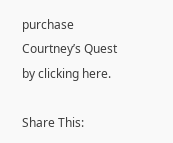purchase Courtney’s Quest by clicking here.

Share This: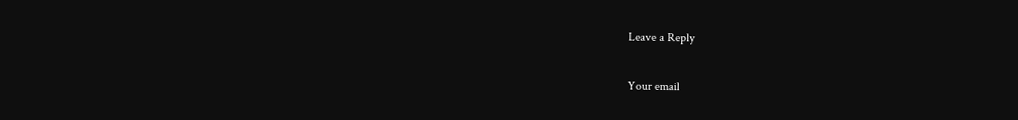Leave a Reply

Your email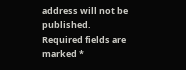address will not be published. Required fields are marked *